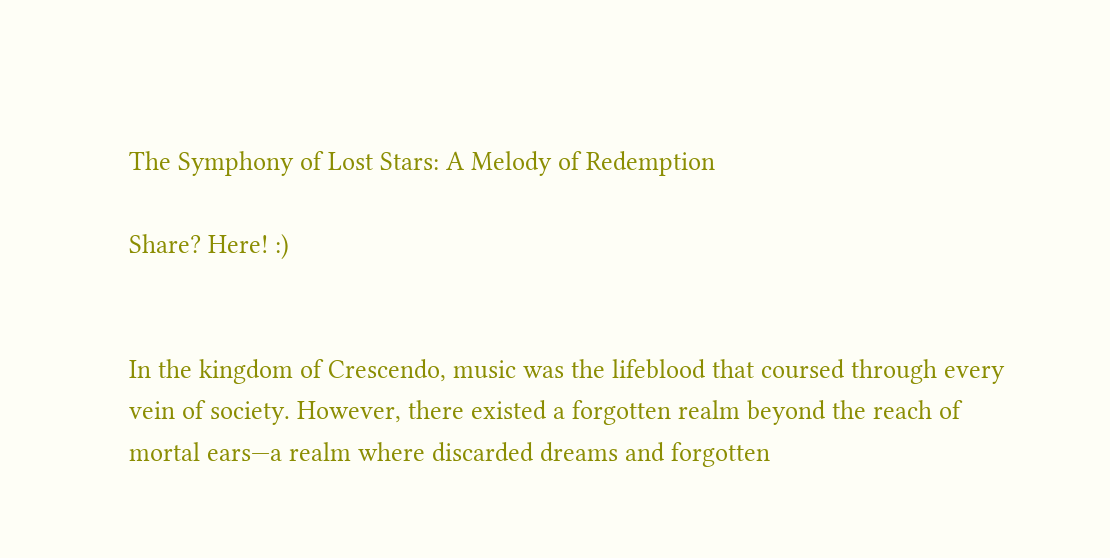The Symphony of Lost Stars: A Melody of Redemption

Share? Here! :)


In the kingdom of Crescendo, music was the lifeblood that coursed through every vein of society. However, there existed a forgotten realm beyond the reach of mortal ears—a realm where discarded dreams and forgotten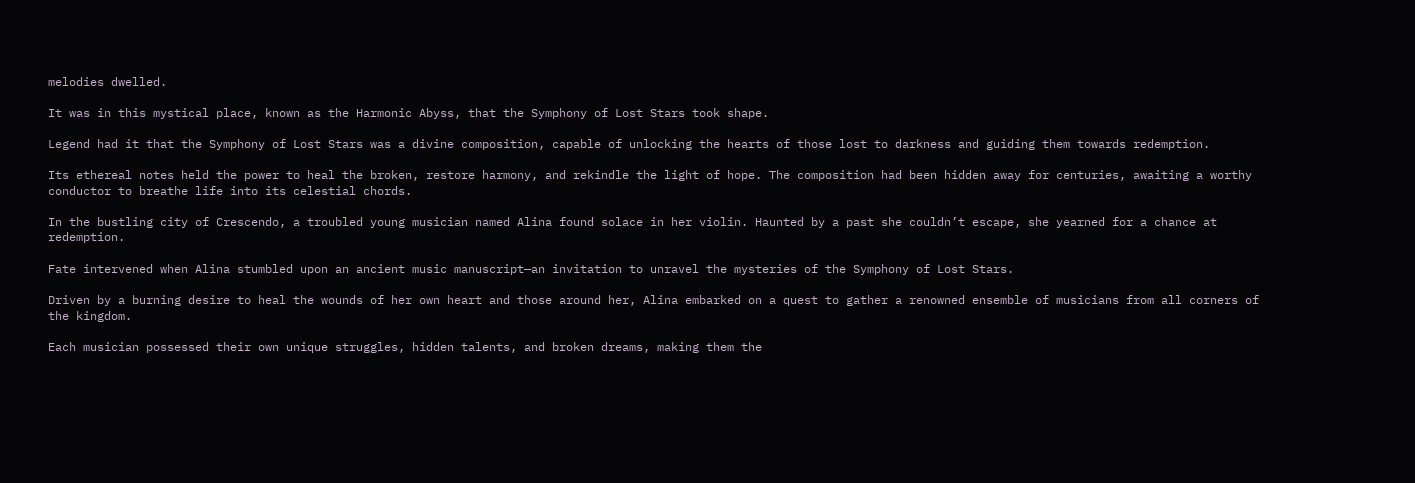melodies dwelled.

It was in this mystical place, known as the Harmonic Abyss, that the Symphony of Lost Stars took shape.

Legend had it that the Symphony of Lost Stars was a divine composition, capable of unlocking the hearts of those lost to darkness and guiding them towards redemption.

Its ethereal notes held the power to heal the broken, restore harmony, and rekindle the light of hope. The composition had been hidden away for centuries, awaiting a worthy conductor to breathe life into its celestial chords.

In the bustling city of Crescendo, a troubled young musician named Alina found solace in her violin. Haunted by a past she couldn’t escape, she yearned for a chance at redemption.

Fate intervened when Alina stumbled upon an ancient music manuscript—an invitation to unravel the mysteries of the Symphony of Lost Stars.

Driven by a burning desire to heal the wounds of her own heart and those around her, Alina embarked on a quest to gather a renowned ensemble of musicians from all corners of the kingdom.

Each musician possessed their own unique struggles, hidden talents, and broken dreams, making them the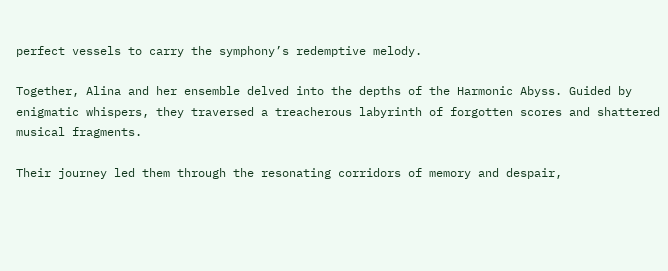perfect vessels to carry the symphony’s redemptive melody.

Together, Alina and her ensemble delved into the depths of the Harmonic Abyss. Guided by enigmatic whispers, they traversed a treacherous labyrinth of forgotten scores and shattered musical fragments.

Their journey led them through the resonating corridors of memory and despair,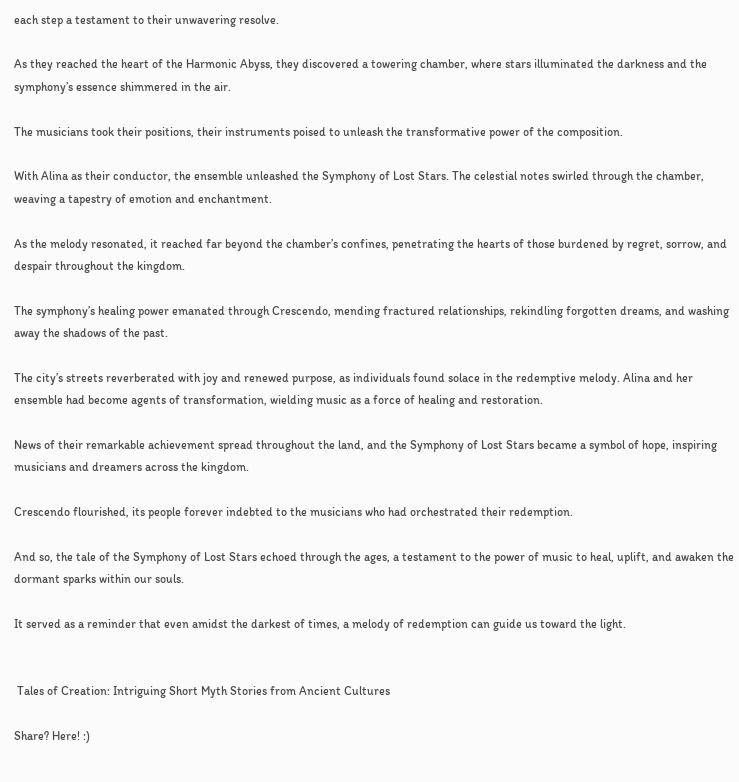each step a testament to their unwavering resolve.

As they reached the heart of the Harmonic Abyss, they discovered a towering chamber, where stars illuminated the darkness and the symphony’s essence shimmered in the air.

The musicians took their positions, their instruments poised to unleash the transformative power of the composition.

With Alina as their conductor, the ensemble unleashed the Symphony of Lost Stars. The celestial notes swirled through the chamber, weaving a tapestry of emotion and enchantment.

As the melody resonated, it reached far beyond the chamber’s confines, penetrating the hearts of those burdened by regret, sorrow, and despair throughout the kingdom.

The symphony’s healing power emanated through Crescendo, mending fractured relationships, rekindling forgotten dreams, and washing away the shadows of the past.

The city’s streets reverberated with joy and renewed purpose, as individuals found solace in the redemptive melody. Alina and her ensemble had become agents of transformation, wielding music as a force of healing and restoration.

News of their remarkable achievement spread throughout the land, and the Symphony of Lost Stars became a symbol of hope, inspiring musicians and dreamers across the kingdom.

Crescendo flourished, its people forever indebted to the musicians who had orchestrated their redemption.

And so, the tale of the Symphony of Lost Stars echoed through the ages, a testament to the power of music to heal, uplift, and awaken the dormant sparks within our souls.

It served as a reminder that even amidst the darkest of times, a melody of redemption can guide us toward the light.


 Tales of Creation: Intriguing Short Myth Stories from Ancient Cultures

Share? Here! :)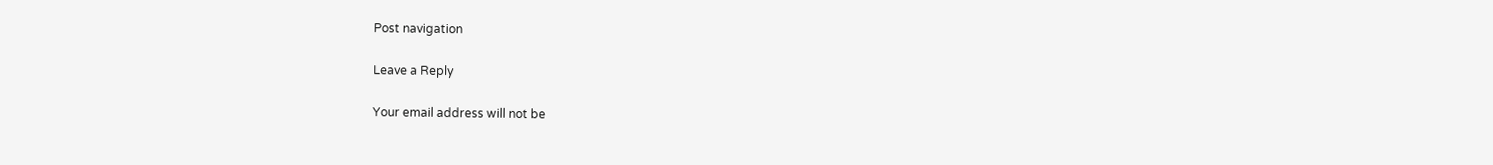Post navigation

Leave a Reply

Your email address will not be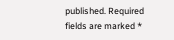published. Required fields are marked *